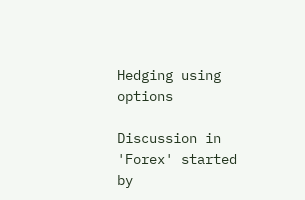Hedging using options

Discussion in 'Forex' started by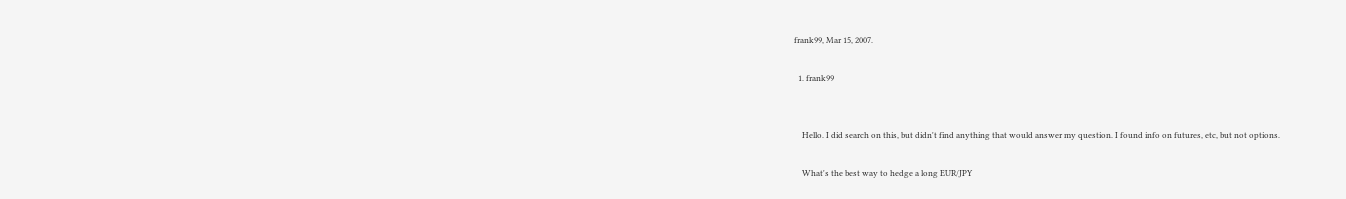frank99, Mar 15, 2007.

  1. frank99


    Hello. I did search on this, but didn't find anything that would answer my question. I found info on futures, etc, but not options.

    What's the best way to hedge a long EUR/JPY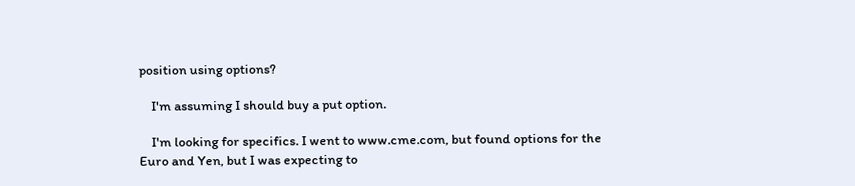position using options?

    I'm assuming I should buy a put option.

    I'm looking for specifics. I went to www.cme.com, but found options for the Euro and Yen, but I was expecting to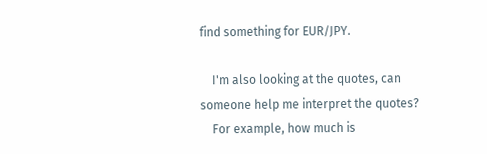find something for EUR/JPY.

    I'm also looking at the quotes, can someone help me interpret the quotes?
    For example, how much is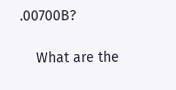.00700B?

    What are the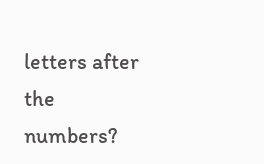letters after the numbers?